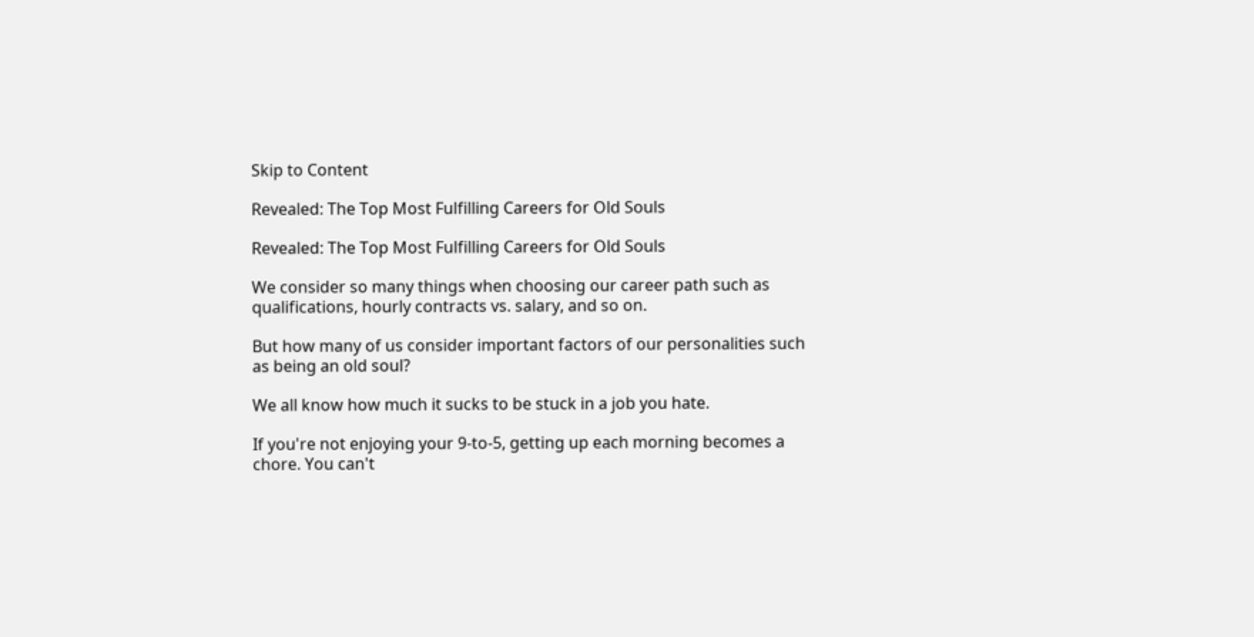Skip to Content

Revealed: The Top Most Fulfilling Careers for Old Souls

Revealed: The Top Most Fulfilling Careers for Old Souls

We consider so many things when choosing our career path such as qualifications, hourly contracts vs. salary, and so on.

But how many of us consider important factors of our personalities such as being an old soul?

We all know how much it sucks to be stuck in a job you hate.

If you're not enjoying your 9-to-5, getting up each morning becomes a chore. You can't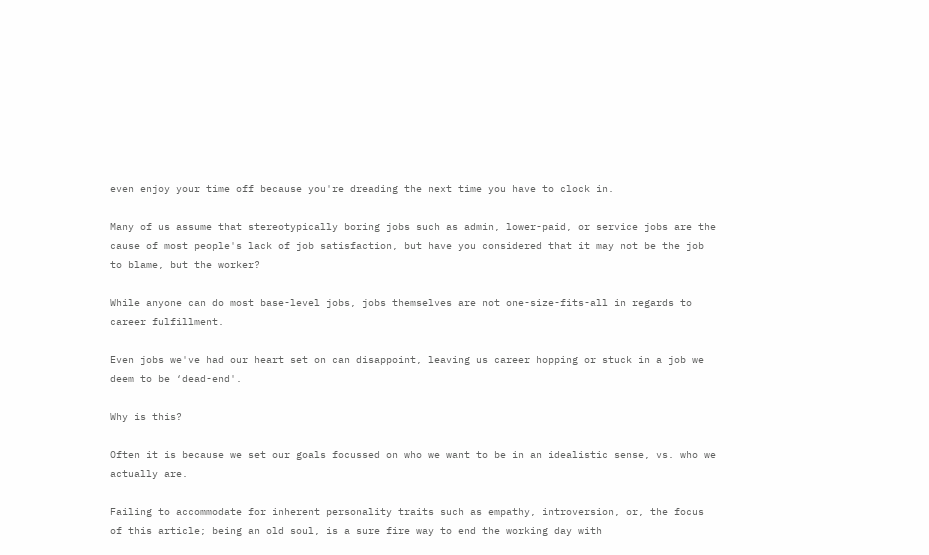even enjoy your time off because you're dreading the next time you have to clock in.

Many of us assume that stereotypically boring jobs such as admin, lower-paid, or service jobs are the cause of most people's lack of job satisfaction, but have you considered that it may not be the job to blame, but the worker?

While anyone can do most base-level jobs, jobs themselves are not one-size-fits-all in regards to career fulfillment.

Even jobs we've had our heart set on can disappoint, leaving us career hopping or stuck in a job we deem to be ‘dead-end'.

Why is this?

Often it is because we set our goals focussed on who we want to be in an idealistic sense, vs. who we actually are.

Failing to accommodate for inherent personality traits such as empathy, introversion, or, the focus of this article; being an old soul, is a sure fire way to end the working day with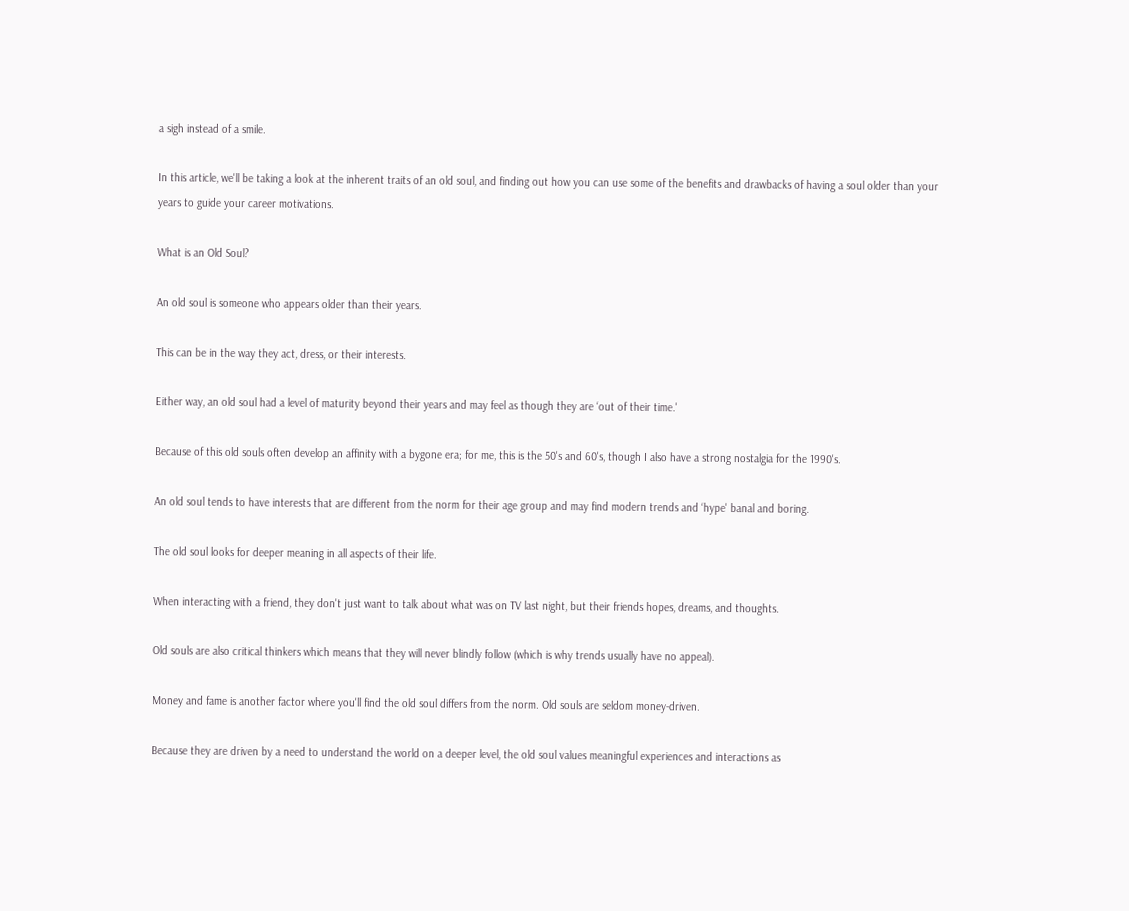a sigh instead of a smile.

In this article, we'll be taking a look at the inherent traits of an old soul, and finding out how you can use some of the benefits and drawbacks of having a soul older than your years to guide your career motivations.

What is an Old Soul?

An old soul is someone who appears older than their years.

This can be in the way they act, dress, or their interests.

Either way, an old soul had a level of maturity beyond their years and may feel as though they are ‘out of their time.'

Because of this old souls often develop an affinity with a bygone era; for me, this is the 50's and 60's, though I also have a strong nostalgia for the 1990's.

An old soul tends to have interests that are different from the norm for their age group and may find modern trends and ‘hype' banal and boring.

The old soul looks for deeper meaning in all aspects of their life.

When interacting with a friend, they don't just want to talk about what was on TV last night, but their friends hopes, dreams, and thoughts.

Old souls are also critical thinkers which means that they will never blindly follow (which is why trends usually have no appeal).

Money and fame is another factor where you'll find the old soul differs from the norm. Old souls are seldom money-driven.

Because they are driven by a need to understand the world on a deeper level, the old soul values meaningful experiences and interactions as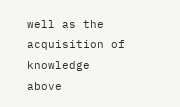well as the acquisition of knowledge above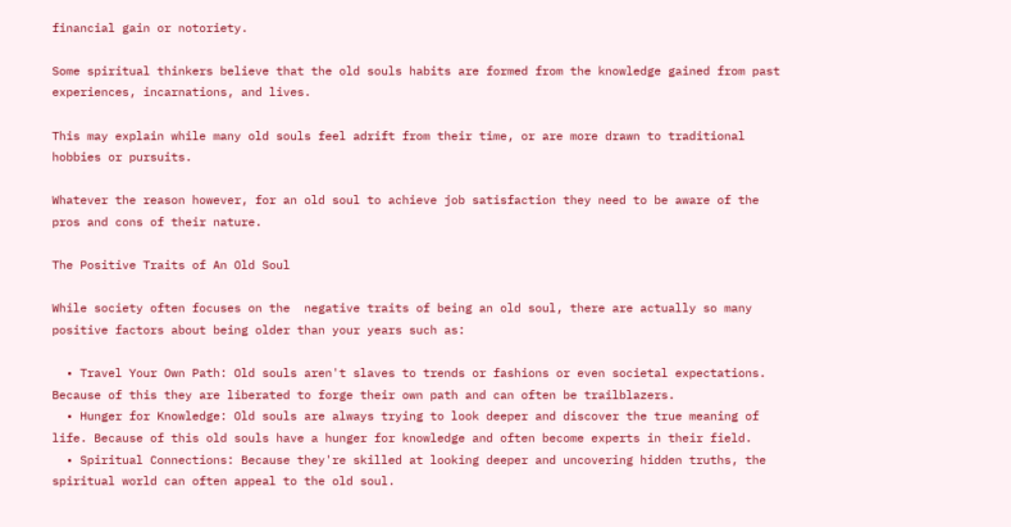financial gain or notoriety.

Some spiritual thinkers believe that the old souls habits are formed from the knowledge gained from past experiences, incarnations, and lives.

This may explain while many old souls feel adrift from their time, or are more drawn to traditional hobbies or pursuits.

Whatever the reason however, for an old soul to achieve job satisfaction they need to be aware of the pros and cons of their nature.

The Positive Traits of An Old Soul

While society often focuses on the  negative traits of being an old soul, there are actually so many positive factors about being older than your years such as:

  • Travel Your Own Path: Old souls aren't slaves to trends or fashions or even societal expectations. Because of this they are liberated to forge their own path and can often be trailblazers.
  • Hunger for Knowledge: Old souls are always trying to look deeper and discover the true meaning of life. Because of this old souls have a hunger for knowledge and often become experts in their field.
  • Spiritual Connections: Because they're skilled at looking deeper and uncovering hidden truths, the spiritual world can often appeal to the old soul.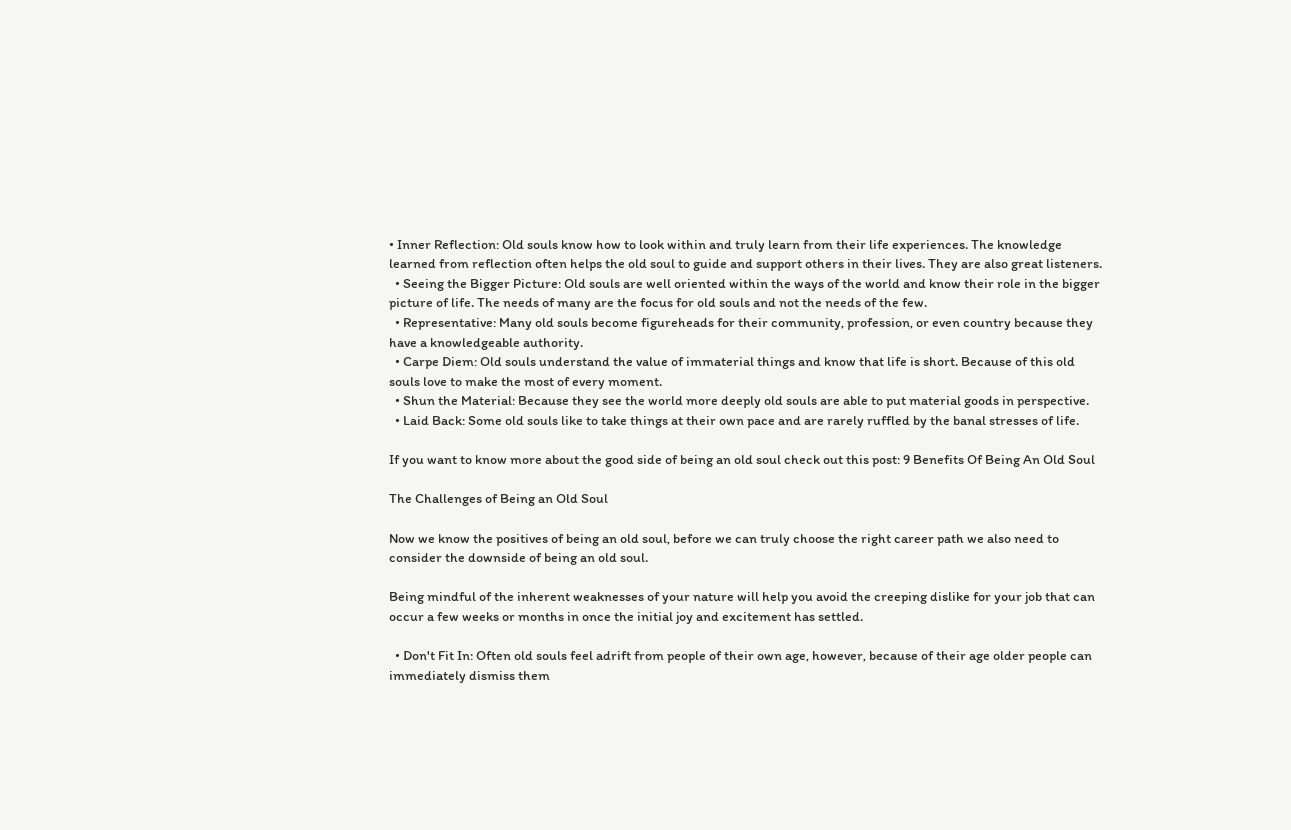• Inner Reflection: Old souls know how to look within and truly learn from their life experiences. The knowledge learned from reflection often helps the old soul to guide and support others in their lives. They are also great listeners.
  • Seeing the Bigger Picture: Old souls are well oriented within the ways of the world and know their role in the bigger picture of life. The needs of many are the focus for old souls and not the needs of the few.
  • Representative: Many old souls become figureheads for their community, profession, or even country because they have a knowledgeable authority.
  • Carpe Diem: Old souls understand the value of immaterial things and know that life is short. Because of this old souls love to make the most of every moment.
  • Shun the Material: Because they see the world more deeply old souls are able to put material goods in perspective.
  • Laid Back: Some old souls like to take things at their own pace and are rarely ruffled by the banal stresses of life.

If you want to know more about the good side of being an old soul check out this post: 9 Benefits Of Being An Old Soul

The Challenges of Being an Old Soul

Now we know the positives of being an old soul, before we can truly choose the right career path we also need to consider the downside of being an old soul.

Being mindful of the inherent weaknesses of your nature will help you avoid the creeping dislike for your job that can occur a few weeks or months in once the initial joy and excitement has settled.

  • Don't Fit In: Often old souls feel adrift from people of their own age, however, because of their age older people can immediately dismiss them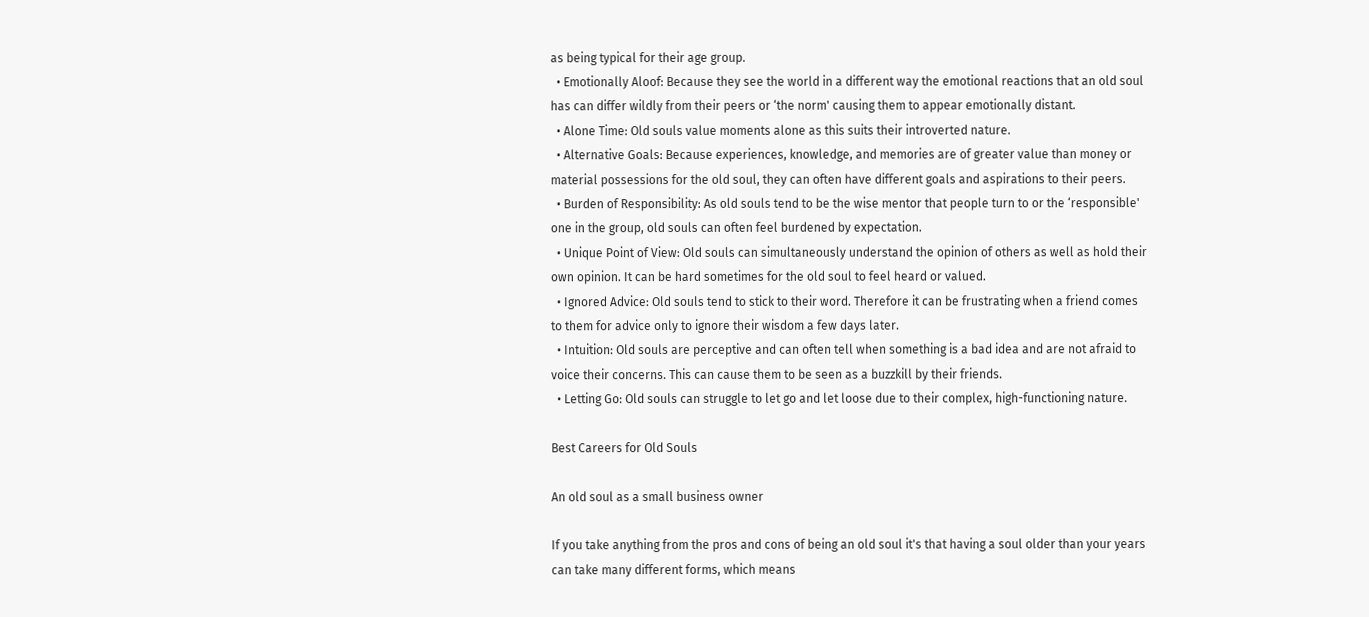as being typical for their age group.
  • Emotionally Aloof: Because they see the world in a different way the emotional reactions that an old soul has can differ wildly from their peers or ‘the norm' causing them to appear emotionally distant.
  • Alone Time: Old souls value moments alone as this suits their introverted nature.
  • Alternative Goals: Because experiences, knowledge, and memories are of greater value than money or material possessions for the old soul, they can often have different goals and aspirations to their peers.
  • Burden of Responsibility: As old souls tend to be the wise mentor that people turn to or the ‘responsible' one in the group, old souls can often feel burdened by expectation.
  • Unique Point of View: Old souls can simultaneously understand the opinion of others as well as hold their own opinion. It can be hard sometimes for the old soul to feel heard or valued.
  • Ignored Advice: Old souls tend to stick to their word. Therefore it can be frustrating when a friend comes to them for advice only to ignore their wisdom a few days later.
  • Intuition: Old souls are perceptive and can often tell when something is a bad idea and are not afraid to voice their concerns. This can cause them to be seen as a buzzkill by their friends.
  • Letting Go: Old souls can struggle to let go and let loose due to their complex, high-functioning nature.

Best Careers for Old Souls

An old soul as a small business owner

If you take anything from the pros and cons of being an old soul it's that having a soul older than your years can take many different forms, which means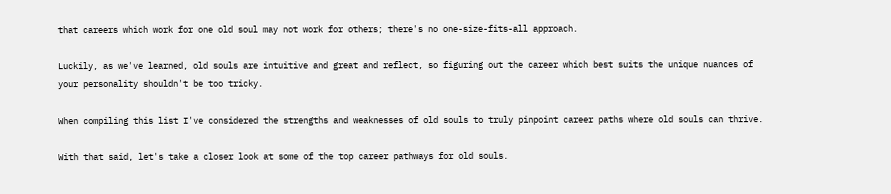that careers which work for one old soul may not work for others; there's no one-size-fits-all approach.

Luckily, as we've learned, old souls are intuitive and great and reflect, so figuring out the career which best suits the unique nuances of your personality shouldn't be too tricky.

When compiling this list I've considered the strengths and weaknesses of old souls to truly pinpoint career paths where old souls can thrive.

With that said, let's take a closer look at some of the top career pathways for old souls.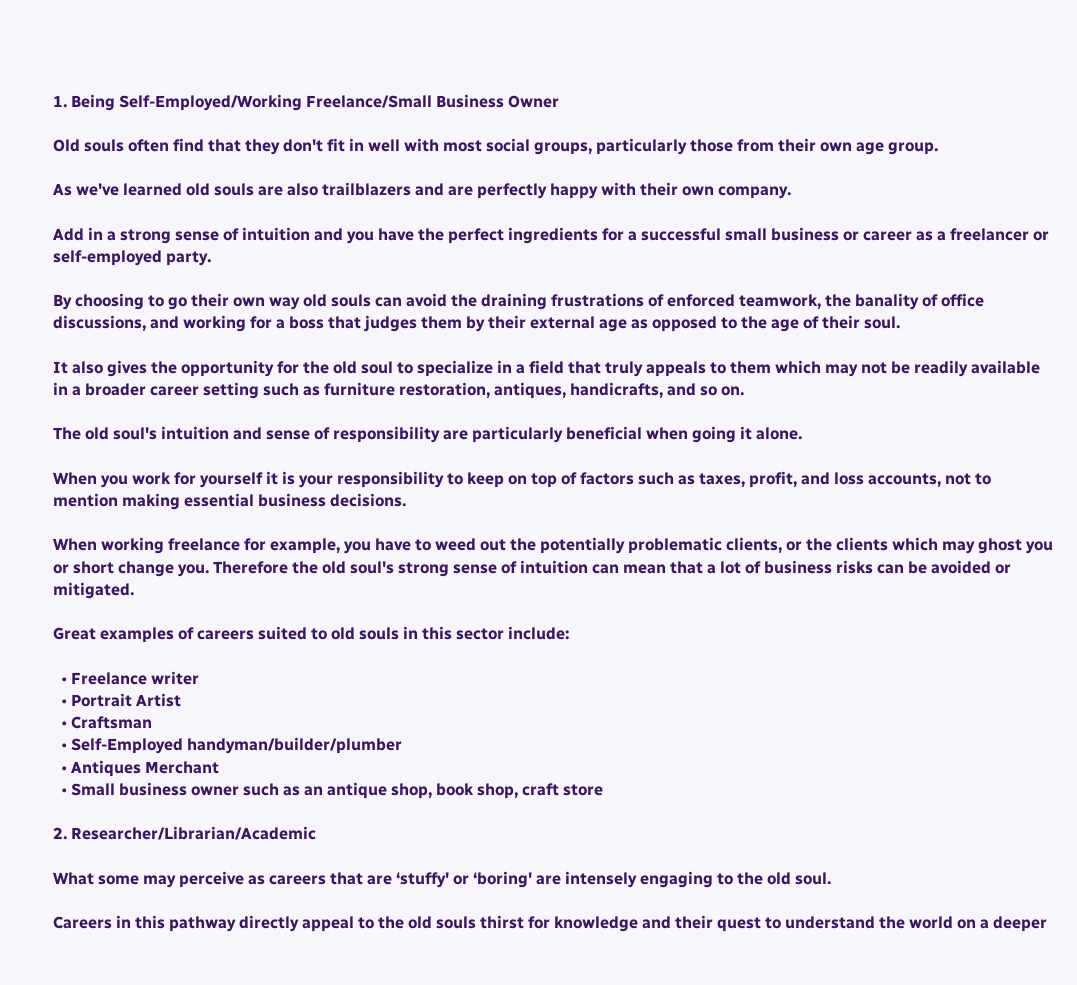1. Being Self-Employed/Working Freelance/Small Business Owner

Old souls often find that they don't fit in well with most social groups, particularly those from their own age group.

As we've learned old souls are also trailblazers and are perfectly happy with their own company.

Add in a strong sense of intuition and you have the perfect ingredients for a successful small business or career as a freelancer or self-employed party.

By choosing to go their own way old souls can avoid the draining frustrations of enforced teamwork, the banality of office discussions, and working for a boss that judges them by their external age as opposed to the age of their soul.

It also gives the opportunity for the old soul to specialize in a field that truly appeals to them which may not be readily available in a broader career setting such as furniture restoration, antiques, handicrafts, and so on.

The old soul's intuition and sense of responsibility are particularly beneficial when going it alone.

When you work for yourself it is your responsibility to keep on top of factors such as taxes, profit, and loss accounts, not to mention making essential business decisions.

When working freelance for example, you have to weed out the potentially problematic clients, or the clients which may ghost you or short change you. Therefore the old soul's strong sense of intuition can mean that a lot of business risks can be avoided or mitigated.

Great examples of careers suited to old souls in this sector include:

  • Freelance writer
  • Portrait Artist
  • Craftsman
  • Self-Employed handyman/builder/plumber
  • Antiques Merchant
  • Small business owner such as an antique shop, book shop, craft store

2. Researcher/Librarian/Academic

What some may perceive as careers that are ‘stuffy' or ‘boring' are intensely engaging to the old soul.

Careers in this pathway directly appeal to the old souls thirst for knowledge and their quest to understand the world on a deeper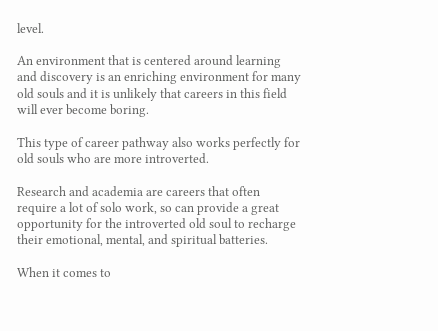level.

An environment that is centered around learning and discovery is an enriching environment for many old souls and it is unlikely that careers in this field will ever become boring.

This type of career pathway also works perfectly for old souls who are more introverted.

Research and academia are careers that often require a lot of solo work, so can provide a great opportunity for the introverted old soul to recharge their emotional, mental, and spiritual batteries.

When it comes to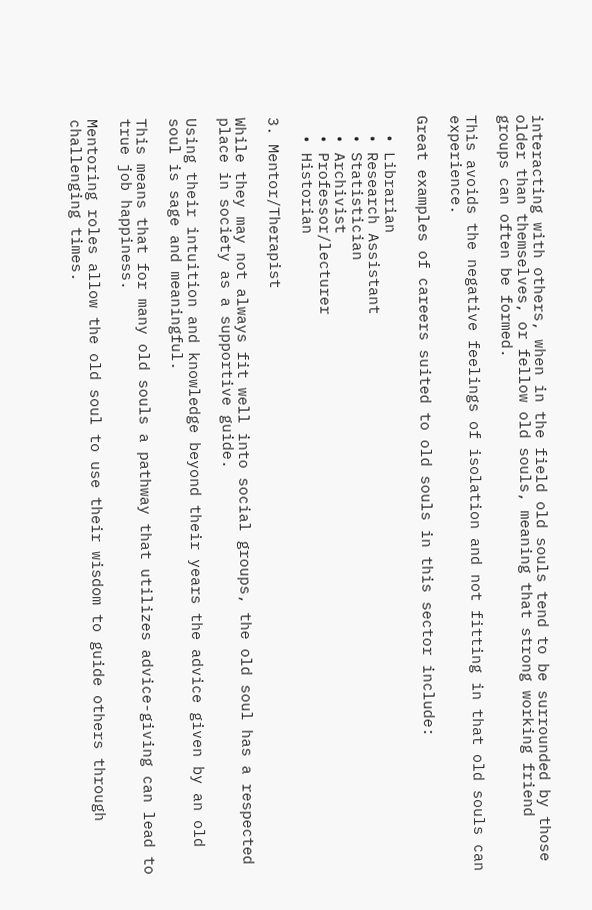interacting with others, when in the field old souls tend to be surrounded by those older than themselves, or fellow old souls, meaning that strong working friend groups can often be formed.

This avoids the negative feelings of isolation and not fitting in that old souls can experience.

Great examples of careers suited to old souls in this sector include:

  • Librarian
  • Research Assistant
  • Statistician
  • Archivist
  • Professor/lecturer
  • Historian

3. Mentor/Therapist

While they may not always fit well into social groups, the old soul has a respected place in society as a supportive guide.

Using their intuition and knowledge beyond their years the advice given by an old soul is sage and meaningful.

This means that for many old souls a pathway that utilizes advice-giving can lead to true job happiness.

Mentoring roles allow the old soul to use their wisdom to guide others through challenging times.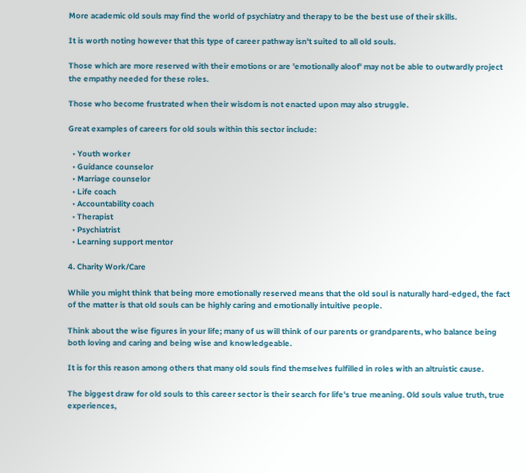More academic old souls may find the world of psychiatry and therapy to be the best use of their skills.

It is worth noting however that this type of career pathway isn't suited to all old souls.

Those which are more reserved with their emotions or are 'emotionally aloof' may not be able to outwardly project the empathy needed for these roles.

Those who become frustrated when their wisdom is not enacted upon may also struggle.

Great examples of careers for old souls within this sector include:

  • Youth worker
  • Guidance counselor
  • Marriage counselor
  • Life coach
  • Accountability coach
  • Therapist
  • Psychiatrist
  • Learning support mentor

4. Charity Work/Care

While you might think that being more emotionally reserved means that the old soul is naturally hard-edged, the fact of the matter is that old souls can be highly caring and emotionally intuitive people.

Think about the wise figures in your life; many of us will think of our parents or grandparents, who balance being both loving and caring and being wise and knowledgeable.

It is for this reason among others that many old souls find themselves fulfilled in roles with an altruistic cause.

The biggest draw for old souls to this career sector is their search for life's true meaning. Old souls value truth, true experiences,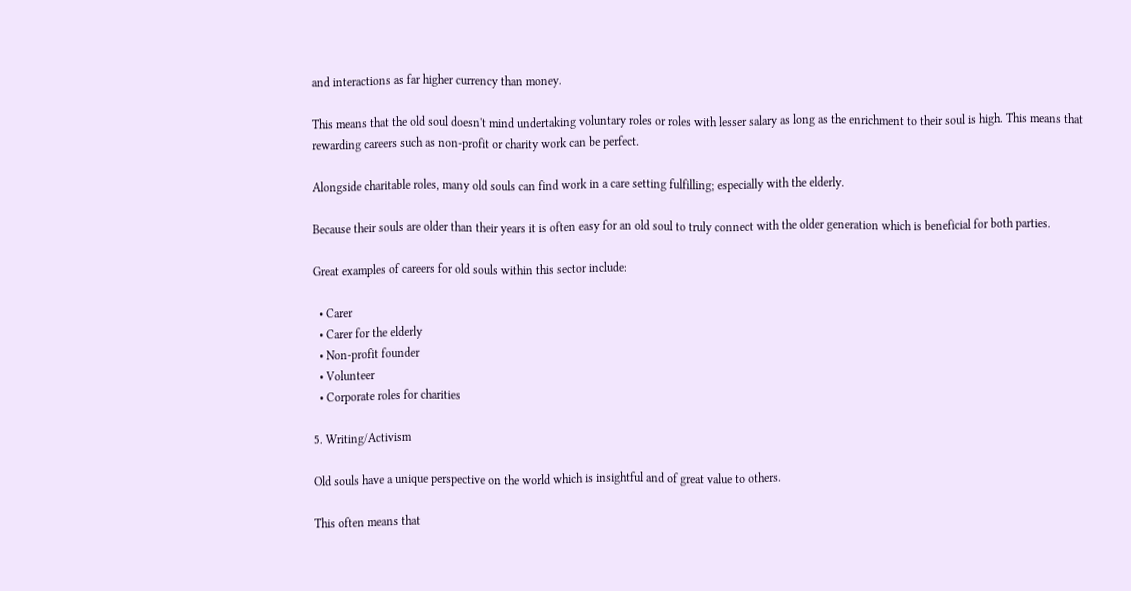and interactions as far higher currency than money.

This means that the old soul doesn't mind undertaking voluntary roles or roles with lesser salary as long as the enrichment to their soul is high. This means that rewarding careers such as non-profit or charity work can be perfect.

Alongside charitable roles, many old souls can find work in a care setting fulfilling; especially with the elderly.

Because their souls are older than their years it is often easy for an old soul to truly connect with the older generation which is beneficial for both parties.

Great examples of careers for old souls within this sector include:

  • Carer
  • Carer for the elderly
  • Non-profit founder
  • Volunteer
  • Corporate roles for charities

5. Writing/Activism

Old souls have a unique perspective on the world which is insightful and of great value to others.

This often means that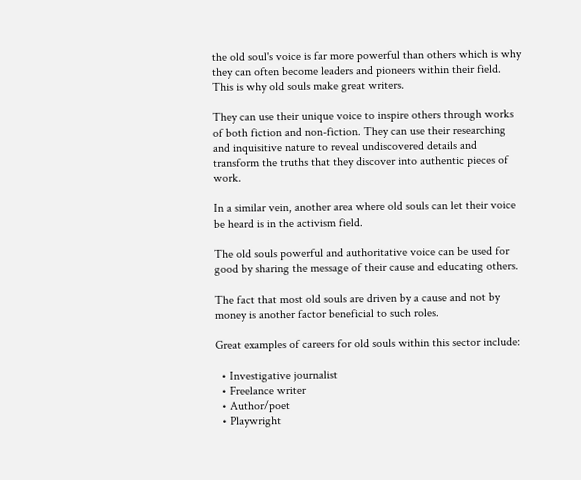the old soul's voice is far more powerful than others which is why they can often become leaders and pioneers within their field. This is why old souls make great writers.

They can use their unique voice to inspire others through works of both fiction and non-fiction. They can use their researching and inquisitive nature to reveal undiscovered details and transform the truths that they discover into authentic pieces of work.

In a similar vein, another area where old souls can let their voice be heard is in the activism field.

The old souls powerful and authoritative voice can be used for good by sharing the message of their cause and educating others.

The fact that most old souls are driven by a cause and not by money is another factor beneficial to such roles.

Great examples of careers for old souls within this sector include:

  • Investigative journalist
  • Freelance writer
  • Author/poet
  • Playwright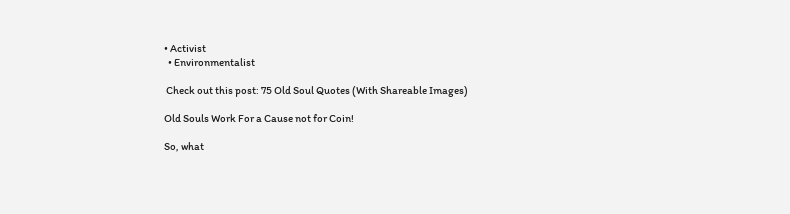• Activist
  • Environmentalist

 Check out this post: 75 Old Soul Quotes (With Shareable Images)

Old Souls Work For a Cause not for Coin!

So, what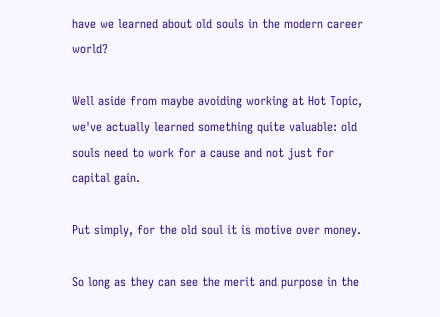have we learned about old souls in the modern career world?

Well aside from maybe avoiding working at Hot Topic, we've actually learned something quite valuable: old souls need to work for a cause and not just for capital gain.

Put simply, for the old soul it is motive over money.

So long as they can see the merit and purpose in the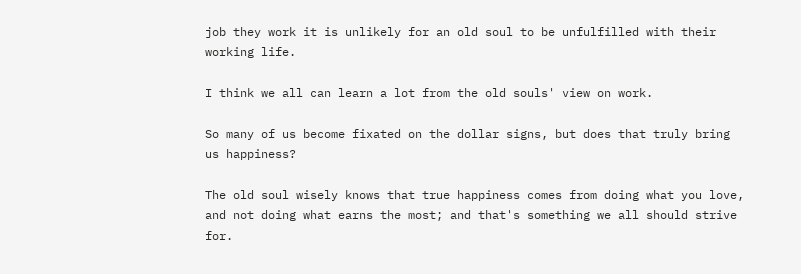job they work it is unlikely for an old soul to be unfulfilled with their working life.

I think we all can learn a lot from the old souls' view on work.

So many of us become fixated on the dollar signs, but does that truly bring us happiness?

The old soul wisely knows that true happiness comes from doing what you love, and not doing what earns the most; and that's something we all should strive for.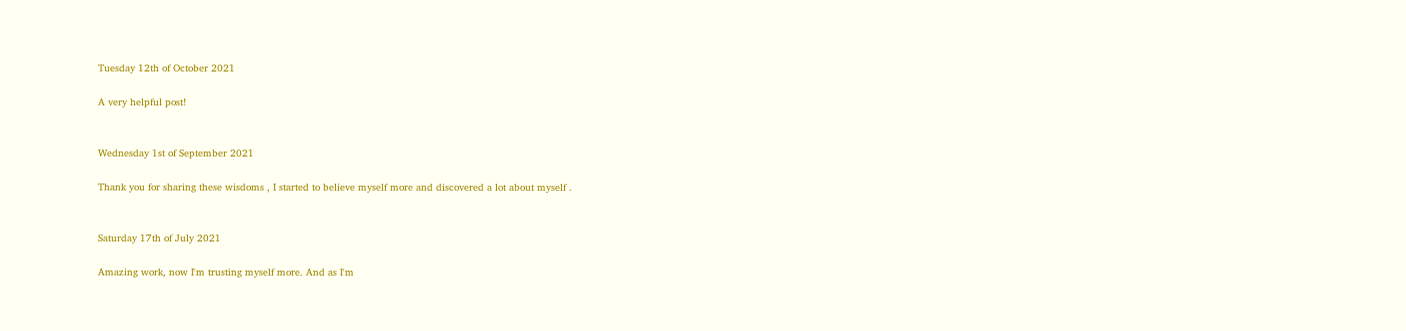Tuesday 12th of October 2021

A very helpful post!


Wednesday 1st of September 2021

Thank you for sharing these wisdoms , I started to believe myself more and discovered a lot about myself .


Saturday 17th of July 2021

Amazing work, now I'm trusting myself more. And as I'm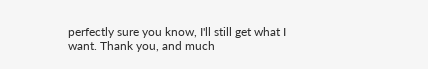perfectly sure you know, I'll still get what I want. Thank you, and much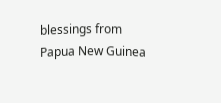blessings from Papua New Guinea